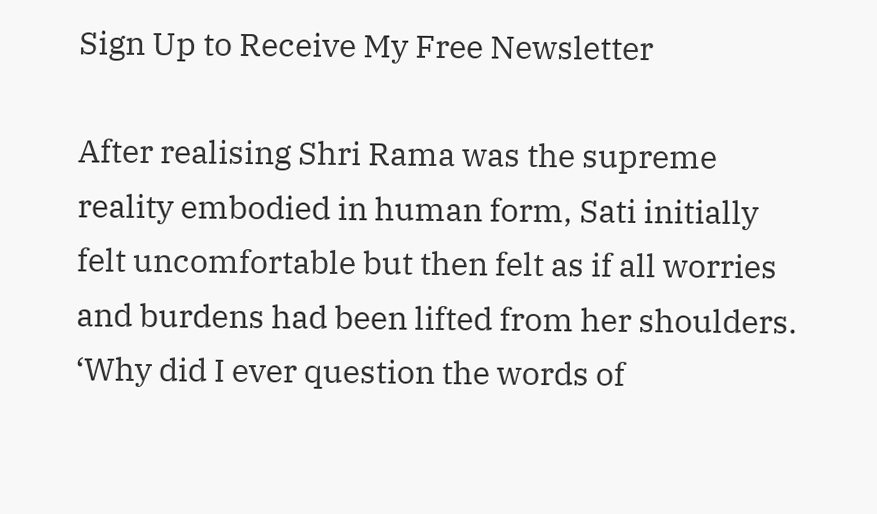Sign Up to Receive My Free Newsletter

After realising Shri Rama was the supreme reality embodied in human form, Sati initially felt uncomfortable but then felt as if all worries and burdens had been lifted from her shoulders.  ‘Why did I ever question the words of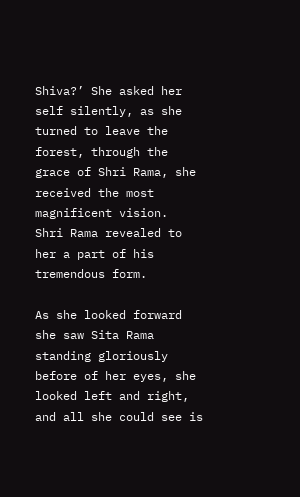Shiva?’ She asked her self silently, as she turned to leave the forest, through the grace of Shri Rama, she received the most magnificent vision.  Shri Rama revealed to her a part of his tremendous form.

As she looked forward she saw Sita Rama standing gloriously before of her eyes, she looked left and right, and all she could see is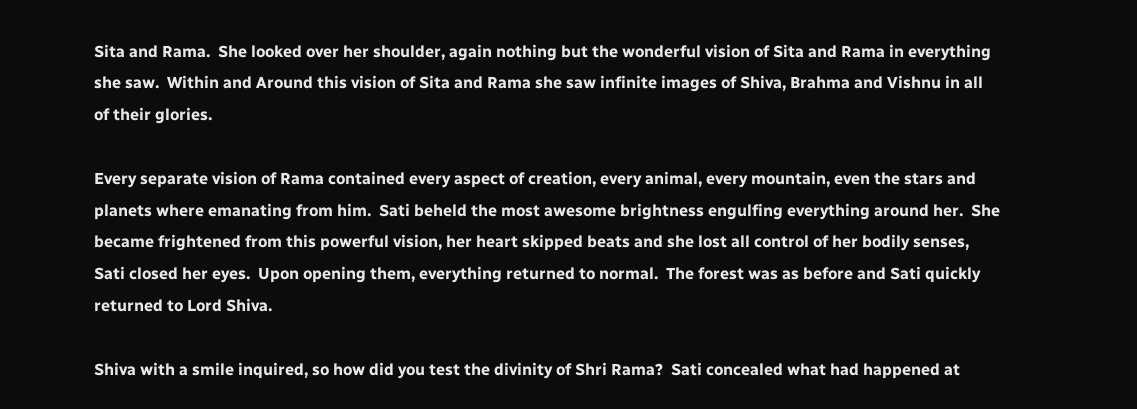Sita and Rama.  She looked over her shoulder, again nothing but the wonderful vision of Sita and Rama in everything she saw.  Within and Around this vision of Sita and Rama she saw infinite images of Shiva, Brahma and Vishnu in all of their glories.

Every separate vision of Rama contained every aspect of creation, every animal, every mountain, even the stars and planets where emanating from him.  Sati beheld the most awesome brightness engulfing everything around her.  She became frightened from this powerful vision, her heart skipped beats and she lost all control of her bodily senses, Sati closed her eyes.  Upon opening them, everything returned to normal.  The forest was as before and Sati quickly returned to Lord Shiva.

Shiva with a smile inquired, so how did you test the divinity of Shri Rama?  Sati concealed what had happened at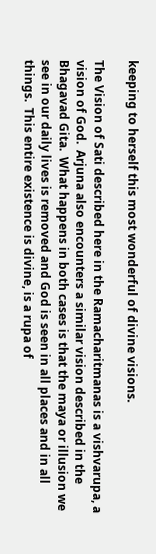keeping to herself this most wonderful of divine visions.

The Vision of Sati described here in the Ramacharitmanas is a vishvarupa, a vision of God.  Arjuna also encounters a similar vision described in the Bhagavad Gita.  What happens in both cases is that the maya or illusion we see in our daily lives is removed and God is seen in all places and in all things.  This entire existence is divine, is a rupa of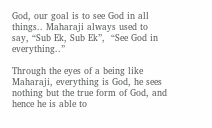God, our goal is to see God in all things.. Maharaji always used to say, “Sub Ek, Sub Ek”,  “See God in everything..”

Through the eyes of a being like Maharaji, everything is God, he sees nothing but the true form of God, and hence he is able to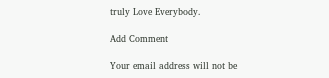truly Love Everybody.

Add Comment

Your email address will not be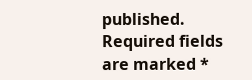published. Required fields are marked *